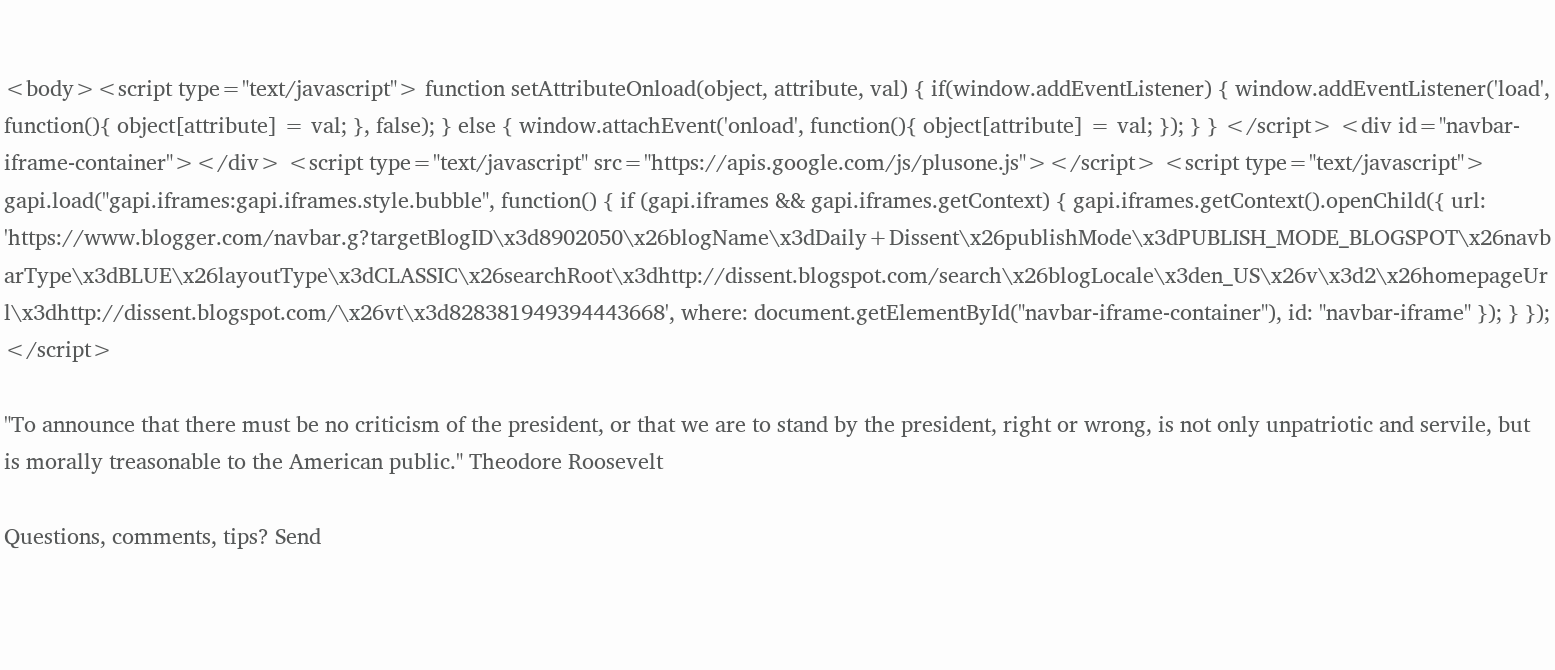<body><script type="text/javascript"> function setAttributeOnload(object, attribute, val) { if(window.addEventListener) { window.addEventListener('load', function(){ object[attribute] = val; }, false); } else { window.attachEvent('onload', function(){ object[attribute] = val; }); } } </script> <div id="navbar-iframe-container"></div> <script type="text/javascript" src="https://apis.google.com/js/plusone.js"></script> <script type="text/javascript"> gapi.load("gapi.iframes:gapi.iframes.style.bubble", function() { if (gapi.iframes && gapi.iframes.getContext) { gapi.iframes.getContext().openChild({ url: 'https://www.blogger.com/navbar.g?targetBlogID\x3d8902050\x26blogName\x3dDaily+Dissent\x26publishMode\x3dPUBLISH_MODE_BLOGSPOT\x26navbarType\x3dBLUE\x26layoutType\x3dCLASSIC\x26searchRoot\x3dhttp://dissent.blogspot.com/search\x26blogLocale\x3den_US\x26v\x3d2\x26homepageUrl\x3dhttp://dissent.blogspot.com/\x26vt\x3d828381949394443668', where: document.getElementById("navbar-iframe-container"), id: "navbar-iframe" }); } }); </script>

"To announce that there must be no criticism of the president, or that we are to stand by the president, right or wrong, is not only unpatriotic and servile, but is morally treasonable to the American public." Theodore Roosevelt

Questions, comments, tips? Send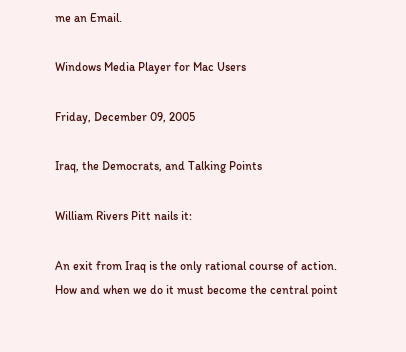me an Email.

Windows Media Player for Mac Users

Friday, December 09, 2005

Iraq, the Democrats, and Talking Points

William Rivers Pitt nails it:

An exit from Iraq is the only rational course of action. How and when we do it must become the central point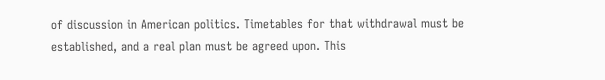of discussion in American politics. Timetables for that withdrawal must be established, and a real plan must be agreed upon. This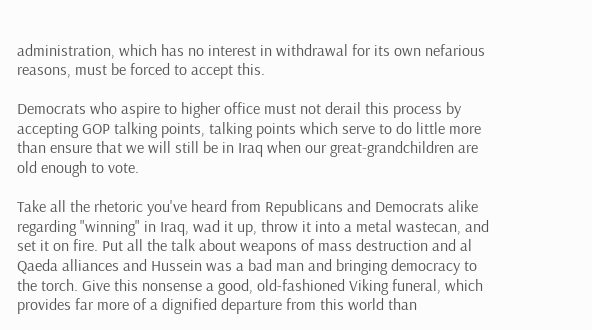administration, which has no interest in withdrawal for its own nefarious reasons, must be forced to accept this.

Democrats who aspire to higher office must not derail this process by accepting GOP talking points, talking points which serve to do little more than ensure that we will still be in Iraq when our great-grandchildren are old enough to vote.

Take all the rhetoric you've heard from Republicans and Democrats alike regarding "winning" in Iraq, wad it up, throw it into a metal wastecan, and set it on fire. Put all the talk about weapons of mass destruction and al Qaeda alliances and Hussein was a bad man and bringing democracy to the torch. Give this nonsense a good, old-fashioned Viking funeral, which provides far more of a dignified departure from this world than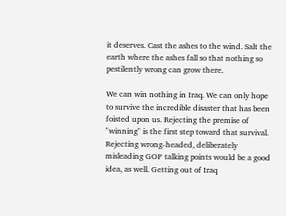it deserves. Cast the ashes to the wind. Salt the earth where the ashes fall so that nothing so pestilently wrong can grow there.

We can win nothing in Iraq. We can only hope to survive the incredible disaster that has been foisted upon us. Rejecting the premise of "winning" is the first step toward that survival. Rejecting wrong-headed, deliberately misleading GOP talking points would be a good idea, as well. Getting out of Iraq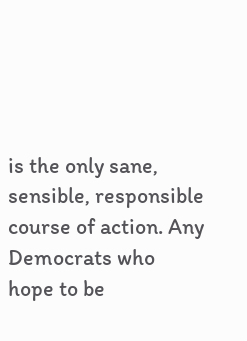is the only sane, sensible, responsible course of action. Any Democrats who hope to be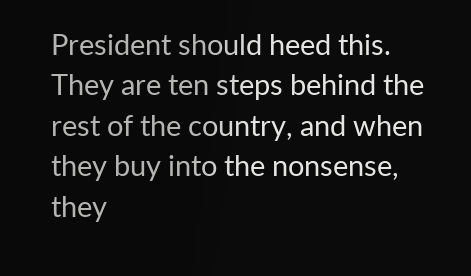President should heed this. They are ten steps behind the rest of the country, and when they buy into the nonsense, they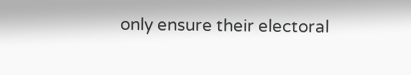only ensure their electoral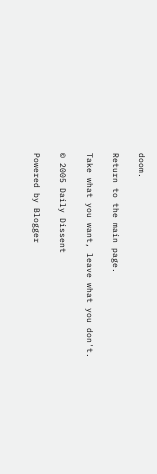doom.

Return to the main page.

Take what you want, leave what you don't.

© 2005 Daily Dissent

Powered by Blogger